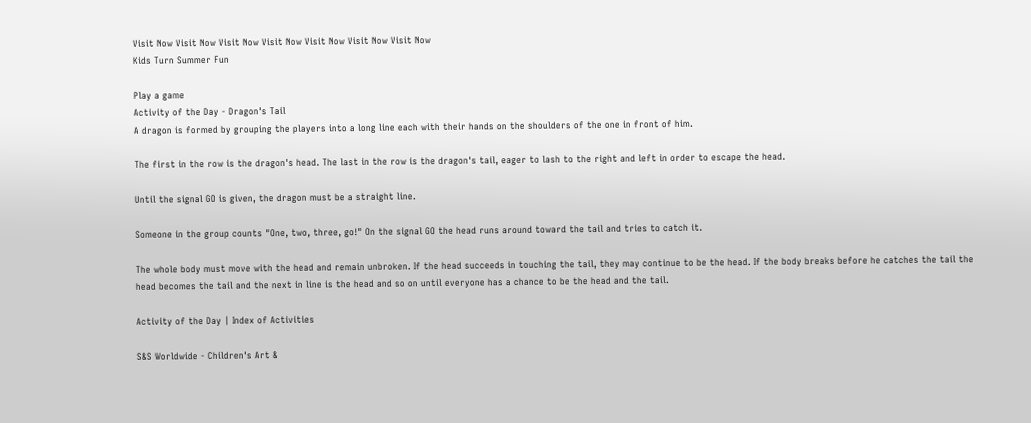Visit Now Visit Now Visit Now Visit Now Visit Now Visit Now Visit Now
Kids Turn Summer Fun

Play a game
Activity of the Day - Dragon's Tail
A dragon is formed by grouping the players into a long line each with their hands on the shoulders of the one in front of him.

The first in the row is the dragon's head. The last in the row is the dragon's tail, eager to lash to the right and left in order to escape the head.

Until the signal GO is given, the dragon must be a straight line.

Someone in the group counts "One, two, three, go!" On the signal GO the head runs around toward the tail and tries to catch it.

The whole body must move with the head and remain unbroken. If the head succeeds in touching the tail, they may continue to be the head. If the body breaks before he catches the tail the head becomes the tail and the next in line is the head and so on until everyone has a chance to be the head and the tail.

Activity of the Day | Index of Activities

S&S Worldwide - Children's Art &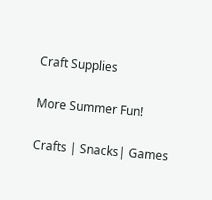Craft Supplies

More Summer Fun!

Crafts | Snacks| Games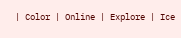| Color | Online | Explore | Ice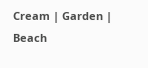Cream | Garden | Beach